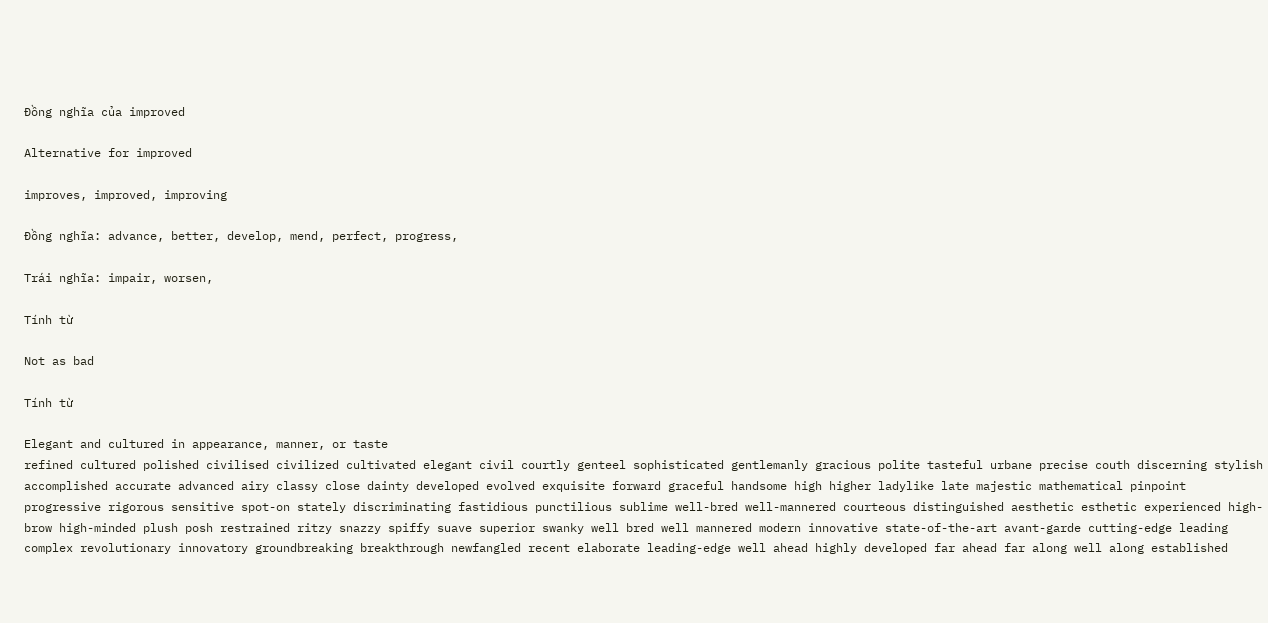Đồng nghĩa của improved

Alternative for improved

improves, improved, improving

Đồng nghĩa: advance, better, develop, mend, perfect, progress,

Trái nghĩa: impair, worsen,

Tính từ

Not as bad

Tính từ

Elegant and cultured in appearance, manner, or taste
refined cultured polished civilised civilized cultivated elegant civil courtly genteel sophisticated gentlemanly gracious polite tasteful urbane precise couth discerning stylish accomplished accurate advanced airy classy close dainty developed evolved exquisite forward graceful handsome high higher ladylike late majestic mathematical pinpoint progressive rigorous sensitive spot-on stately discriminating fastidious punctilious sublime well-bred well-mannered courteous distinguished aesthetic esthetic experienced high-brow high-minded plush posh restrained ritzy snazzy spiffy suave superior swanky well bred well mannered modern innovative state-of-the-art avant-garde cutting-edge leading complex revolutionary innovatory groundbreaking breakthrough newfangled recent elaborate leading-edge well ahead highly developed far ahead far along well along established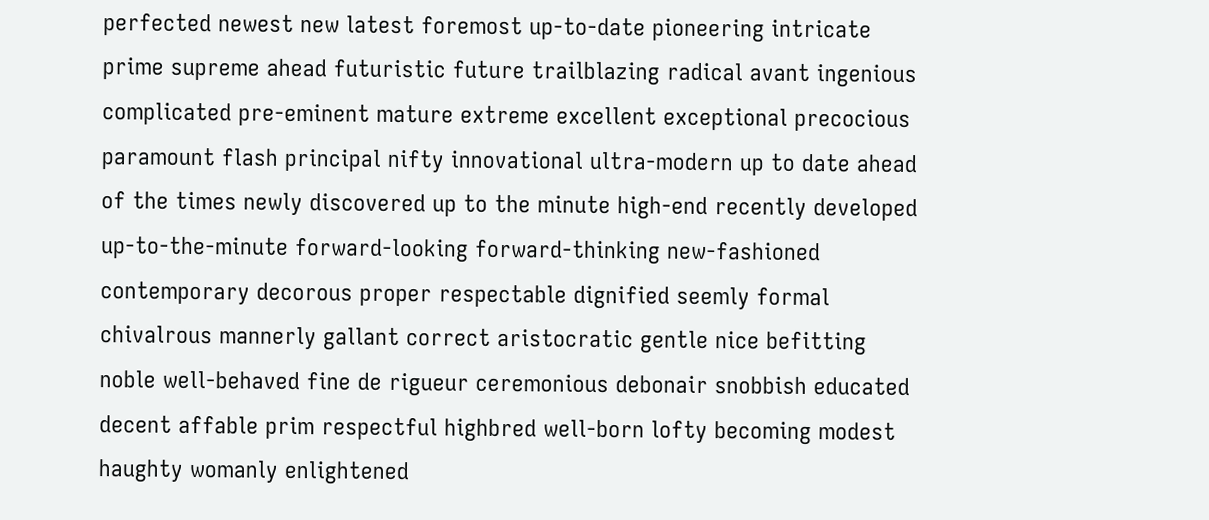perfected newest new latest foremost up-to-date pioneering intricate prime supreme ahead futuristic future trailblazing radical avant ingenious complicated pre-eminent mature extreme excellent exceptional precocious paramount flash principal nifty innovational ultra-modern up to date ahead of the times newly discovered up to the minute high-end recently developed up-to-the-minute forward-looking forward-thinking new-fashioned contemporary decorous proper respectable dignified seemly formal chivalrous mannerly gallant correct aristocratic gentle nice befitting noble well-behaved fine de rigueur ceremonious debonair snobbish educated decent affable prim respectful highbred well-born lofty becoming modest haughty womanly enlightened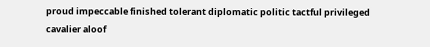proud impeccable finished tolerant diplomatic politic tactful privileged cavalier aloof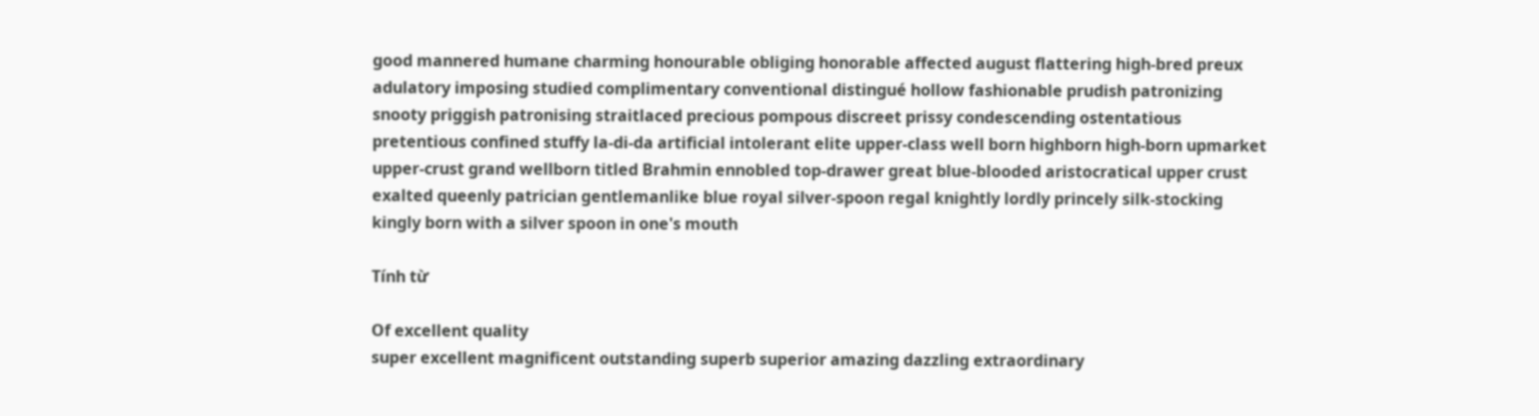good mannered humane charming honourable obliging honorable affected august flattering high-bred preux adulatory imposing studied complimentary conventional distingué hollow fashionable prudish patronizing snooty priggish patronising straitlaced precious pompous discreet prissy condescending ostentatious pretentious confined stuffy la-di-da artificial intolerant elite upper-class well born highborn high-born upmarket upper-crust grand wellborn titled Brahmin ennobled top-drawer great blue-blooded aristocratical upper crust exalted queenly patrician gentlemanlike blue royal silver-spoon regal knightly lordly princely silk-stocking kingly born with a silver spoon in one's mouth

Tính từ

Of excellent quality
super excellent magnificent outstanding superb superior amazing dazzling extraordinary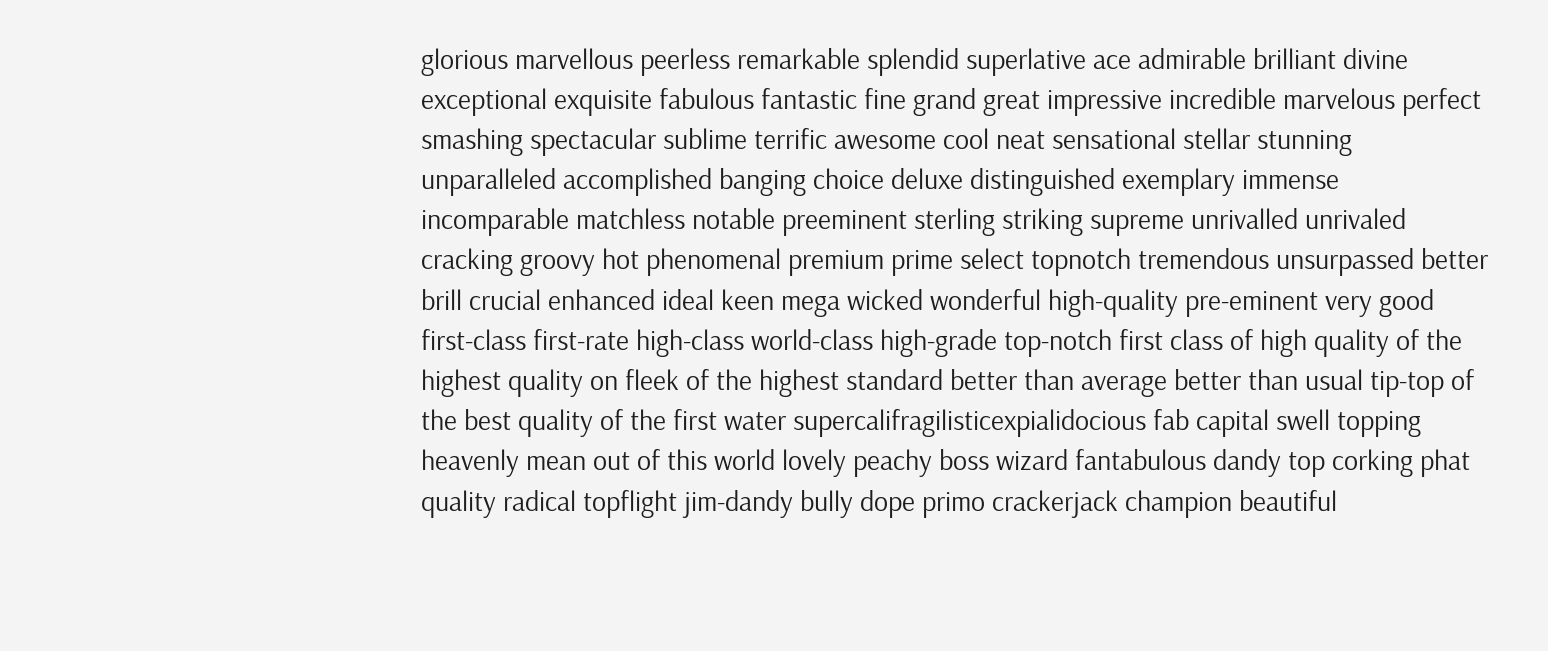glorious marvellous peerless remarkable splendid superlative ace admirable brilliant divine exceptional exquisite fabulous fantastic fine grand great impressive incredible marvelous perfect smashing spectacular sublime terrific awesome cool neat sensational stellar stunning unparalleled accomplished banging choice deluxe distinguished exemplary immense incomparable matchless notable preeminent sterling striking supreme unrivalled unrivaled cracking groovy hot phenomenal premium prime select topnotch tremendous unsurpassed better brill crucial enhanced ideal keen mega wicked wonderful high-quality pre-eminent very good first-class first-rate high-class world-class high-grade top-notch first class of high quality of the highest quality on fleek of the highest standard better than average better than usual tip-top of the best quality of the first water supercalifragilisticexpialidocious fab capital swell topping heavenly mean out of this world lovely peachy boss wizard fantabulous dandy top corking phat quality radical topflight jim-dandy bully dope primo crackerjack champion beautiful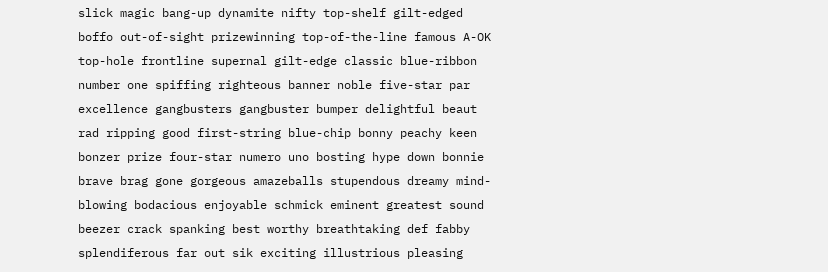slick magic bang-up dynamite nifty top-shelf gilt-edged boffo out-of-sight prizewinning top-of-the-line famous A-OK top-hole frontline supernal gilt-edge classic blue-ribbon number one spiffing righteous banner noble five-star par excellence gangbusters gangbuster bumper delightful beaut rad ripping good first-string blue-chip bonny peachy keen bonzer prize four-star numero uno bosting hype down bonnie brave brag gone gorgeous amazeballs stupendous dreamy mind-blowing bodacious enjoyable schmick eminent greatest sound beezer crack spanking best worthy breathtaking def fabby splendiferous far out sik exciting illustrious pleasing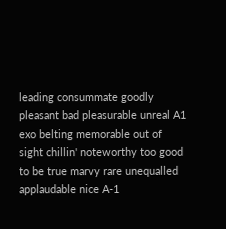leading consummate goodly pleasant bad pleasurable unreal A1 exo belting memorable out of sight chillin' noteworthy too good to be true marvy rare unequalled applaudable nice A-1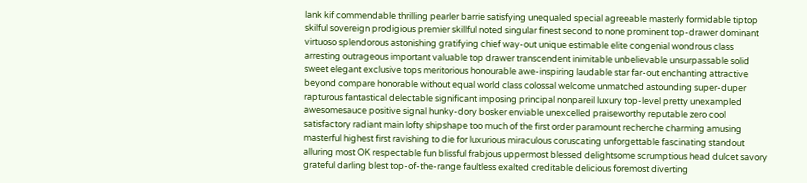lank kif commendable thrilling pearler barrie satisfying unequaled special agreeable masterly formidable tiptop skilful sovereign prodigious premier skillful noted singular finest second to none prominent top-drawer dominant virtuoso splendorous astonishing gratifying chief way-out unique estimable elite congenial wondrous class arresting outrageous important valuable top drawer transcendent inimitable unbelievable unsurpassable solid sweet elegant exclusive tops meritorious honourable awe-inspiring laudable star far-out enchanting attractive beyond compare honorable without equal world class colossal welcome unmatched astounding super-duper rapturous fantastical delectable significant imposing principal nonpareil luxury top-level pretty unexampled awesomesauce positive signal hunky-dory bosker enviable unexcelled praiseworthy reputable zero cool satisfactory radiant main lofty shipshape too much of the first order paramount recherche charming amusing masterful highest first ravishing to die for luxurious miraculous coruscating unforgettable fascinating standout alluring most OK respectable fun blissful frabjous uppermost blessed delightsome scrumptious head dulcet savory grateful darling blest top-of-the-range faultless exalted creditable delicious foremost diverting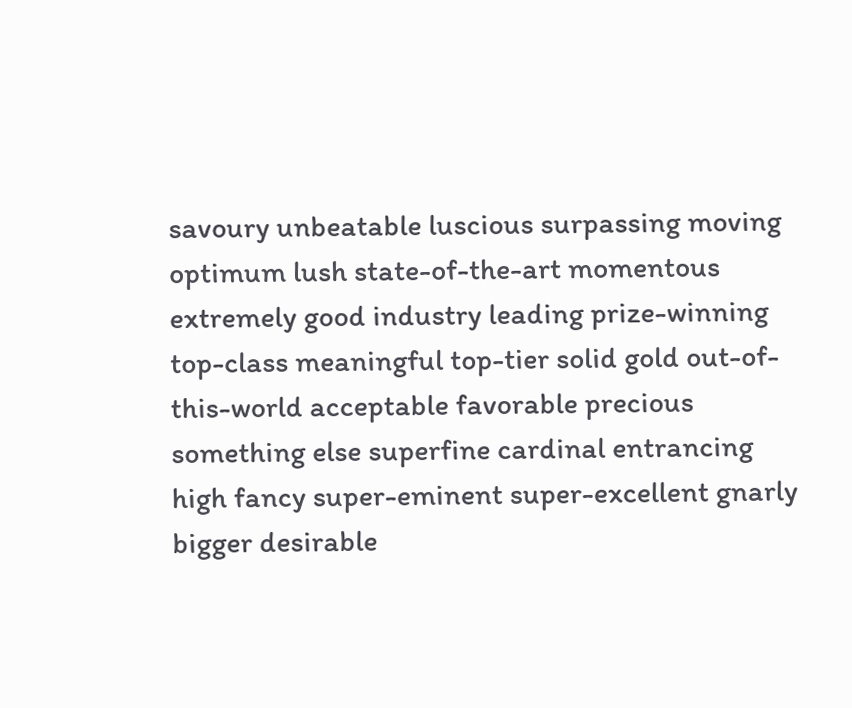savoury unbeatable luscious surpassing moving optimum lush state-of-the-art momentous extremely good industry leading prize-winning top-class meaningful top-tier solid gold out-of-this-world acceptable favorable precious something else superfine cardinal entrancing high fancy super-eminent super-excellent gnarly bigger desirable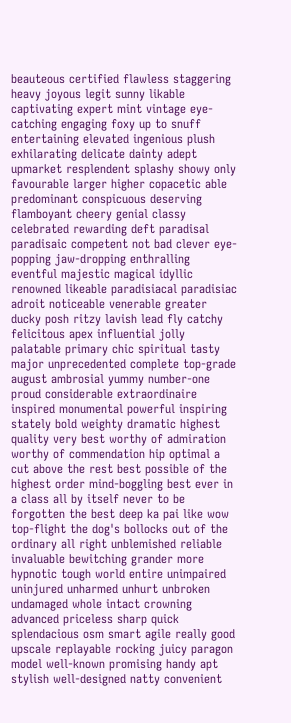beauteous certified flawless staggering heavy joyous legit sunny likable captivating expert mint vintage eye-catching engaging foxy up to snuff entertaining elevated ingenious plush exhilarating delicate dainty adept upmarket resplendent splashy showy only favourable larger higher copacetic able predominant conspicuous deserving flamboyant cheery genial classy celebrated rewarding deft paradisal paradisaic competent not bad clever eye-popping jaw-dropping enthralling eventful majestic magical idyllic renowned likeable paradisiacal paradisiac adroit noticeable venerable greater ducky posh ritzy lavish lead fly catchy felicitous apex influential jolly palatable primary chic spiritual tasty major unprecedented complete top-grade august ambrosial yummy number-one proud considerable extraordinaire inspired monumental powerful inspiring stately bold weighty dramatic highest quality very best worthy of admiration worthy of commendation hip optimal a cut above the rest best possible of the highest order mind-boggling best ever in a class all by itself never to be forgotten the best deep ka pai like wow top-flight the dog's bollocks out of the ordinary all right unblemished reliable invaluable bewitching grander more hypnotic tough world entire unimpaired uninjured unharmed unhurt unbroken undamaged whole intact crowning advanced priceless sharp quick splendacious osm smart agile really good upscale replayable rocking juicy paragon model well-known promising handy apt stylish well-designed natty convenient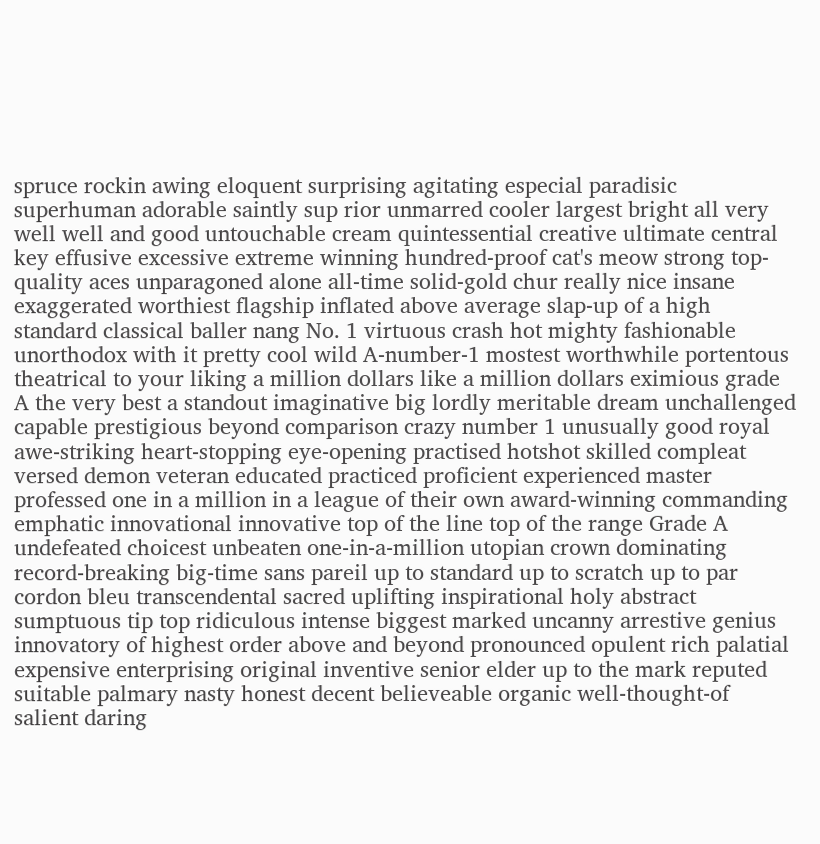spruce rockin awing eloquent surprising agitating especial paradisic superhuman adorable saintly sup rior unmarred cooler largest bright all very well well and good untouchable cream quintessential creative ultimate central key effusive excessive extreme winning hundred-proof cat's meow strong top-quality aces unparagoned alone all-time solid-gold chur really nice insane exaggerated worthiest flagship inflated above average slap-up of a high standard classical baller nang No. 1 virtuous crash hot mighty fashionable unorthodox with it pretty cool wild A-number-1 mostest worthwhile portentous theatrical to your liking a million dollars like a million dollars eximious grade A the very best a standout imaginative big lordly meritable dream unchallenged capable prestigious beyond comparison crazy number 1 unusually good royal awe-striking heart-stopping eye-opening practised hotshot skilled compleat versed demon veteran educated practiced proficient experienced master professed one in a million in a league of their own award-winning commanding emphatic innovational innovative top of the line top of the range Grade A undefeated choicest unbeaten one-in-a-million utopian crown dominating record-breaking big-time sans pareil up to standard up to scratch up to par cordon bleu transcendental sacred uplifting inspirational holy abstract sumptuous tip top ridiculous intense biggest marked uncanny arrestive genius innovatory of highest order above and beyond pronounced opulent rich palatial expensive enterprising original inventive senior elder up to the mark reputed suitable palmary nasty honest decent believeable organic well-thought-of salient daring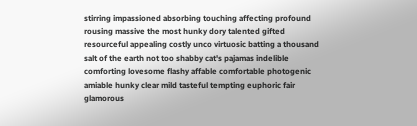stirring impassioned absorbing touching affecting profound rousing massive the most hunky dory talented gifted resourceful appealing costly unco virtuosic batting a thousand salt of the earth not too shabby cat's pajamas indelible comforting lovesome flashy affable comfortable photogenic amiable hunky clear mild tasteful tempting euphoric fair glamorous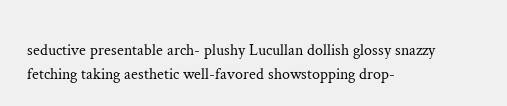seductive presentable arch- plushy Lucullan dollish glossy snazzy fetching taking aesthetic well-favored showstopping drop-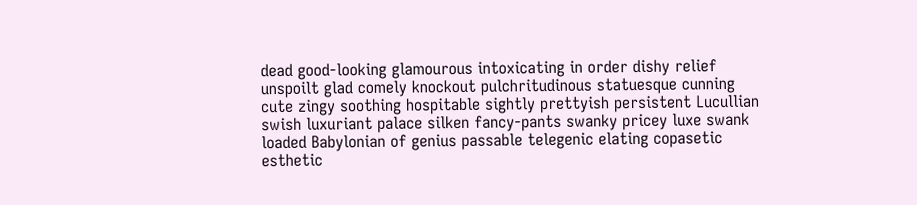dead good-looking glamourous intoxicating in order dishy relief unspoilt glad comely knockout pulchritudinous statuesque cunning cute zingy soothing hospitable sightly prettyish persistent Lucullian swish luxuriant palace silken fancy-pants swanky pricey luxe swank loaded Babylonian of genius passable telegenic elating copasetic esthetic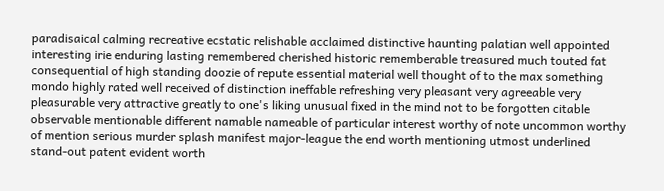paradisaical calming recreative ecstatic relishable acclaimed distinctive haunting palatian well appointed interesting irie enduring lasting remembered cherished historic rememberable treasured much touted fat consequential of high standing doozie of repute essential material well thought of to the max something mondo highly rated well received of distinction ineffable refreshing very pleasant very agreeable very pleasurable very attractive greatly to one's liking unusual fixed in the mind not to be forgotten citable observable mentionable different namable nameable of particular interest worthy of note uncommon worthy of mention serious murder splash manifest major-league the end worth mentioning utmost underlined stand-out patent evident worth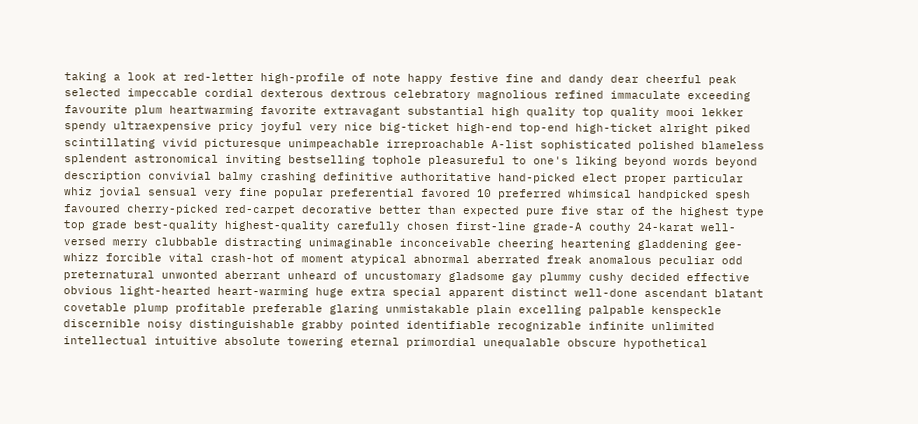taking a look at red-letter high-profile of note happy festive fine and dandy dear cheerful peak selected impeccable cordial dexterous dextrous celebratory magnolious refined immaculate exceeding favourite plum heartwarming favorite extravagant substantial high quality top quality mooi lekker spendy ultraexpensive pricy joyful very nice big-ticket high-end top-end high-ticket alright piked scintillating vivid picturesque unimpeachable irreproachable A-list sophisticated polished blameless splendent astronomical inviting bestselling tophole pleasureful to one's liking beyond words beyond description convivial balmy crashing definitive authoritative hand-picked elect proper particular whiz jovial sensual very fine popular preferential favored 10 preferred whimsical handpicked spesh favoured cherry-picked red-carpet decorative better than expected pure five star of the highest type top grade best-quality highest-quality carefully chosen first-line grade-A couthy 24-karat well-versed merry clubbable distracting unimaginable inconceivable cheering heartening gladdening gee-whizz forcible vital crash-hot of moment atypical abnormal aberrated freak anomalous peculiar odd preternatural unwonted aberrant unheard of uncustomary gladsome gay plummy cushy decided effective obvious light-hearted heart-warming huge extra special apparent distinct well-done ascendant blatant covetable plump profitable preferable glaring unmistakable plain excelling palpable kenspeckle discernible noisy distinguishable grabby pointed identifiable recognizable infinite unlimited intellectual intuitive absolute towering eternal primordial unequalable obscure hypothetical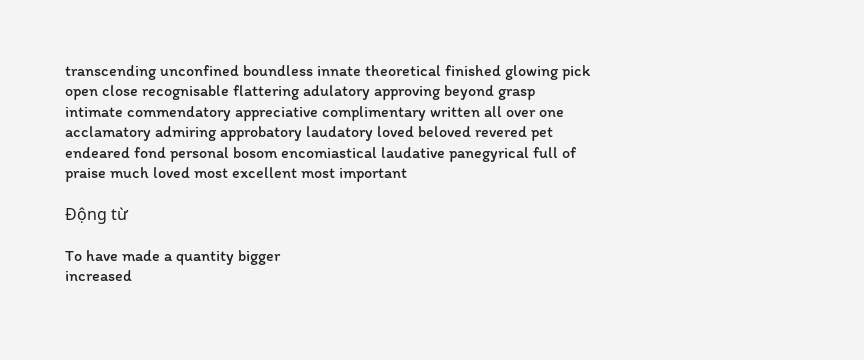transcending unconfined boundless innate theoretical finished glowing pick open close recognisable flattering adulatory approving beyond grasp intimate commendatory appreciative complimentary written all over one acclamatory admiring approbatory laudatory loved beloved revered pet endeared fond personal bosom encomiastical laudative panegyrical full of praise much loved most excellent most important

Động từ

To have made a quantity bigger
increased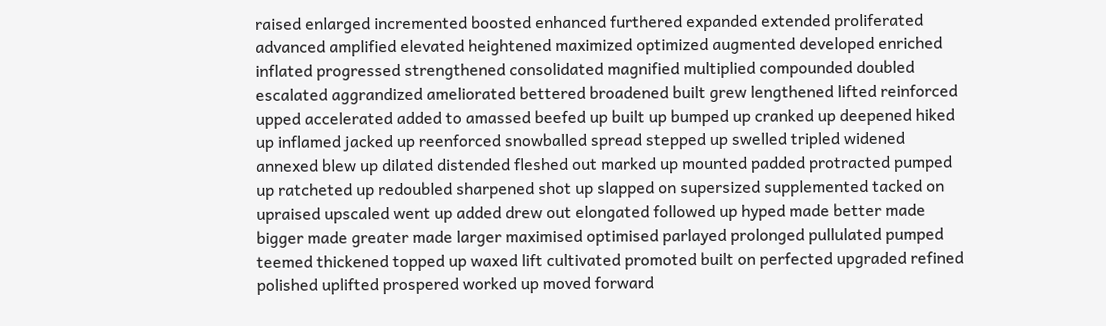raised enlarged incremented boosted enhanced furthered expanded extended proliferated advanced amplified elevated heightened maximized optimized augmented developed enriched inflated progressed strengthened consolidated magnified multiplied compounded doubled escalated aggrandized ameliorated bettered broadened built grew lengthened lifted reinforced upped accelerated added to amassed beefed up built up bumped up cranked up deepened hiked up inflamed jacked up reenforced snowballed spread stepped up swelled tripled widened annexed blew up dilated distended fleshed out marked up mounted padded protracted pumped up ratcheted up redoubled sharpened shot up slapped on supersized supplemented tacked on upraised upscaled went up added drew out elongated followed up hyped made better made bigger made greater made larger maximised optimised parlayed prolonged pullulated pumped teemed thickened topped up waxed lift cultivated promoted built on perfected upgraded refined polished uplifted prospered worked up moved forward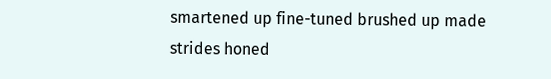smartened up fine-tuned brushed up made strides honed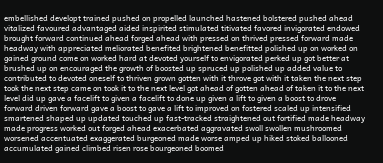embellished developt trained pushed on propelled launched hastened bolstered pushed ahead vitalized favoured advantaged aided inspirited stimulated titivated favored invigorated endowed brought forward continued ahead forged ahead with pressed on thrived pressed forward made headway with appreciated meliorated benefited brightened benefitted polished up on worked on gained ground come on worked hard at devoted yourself to envigorated perked up got better at brushed up on encouraged the growth of boosted up spruced up polished up added value to contributed to devoted oneself to thriven grown gotten with it throve got with it taken the next step took the next step came on took it to the next level got ahead of gotten ahead of taken it to the next level did up gave a facelift to given a facelift to done up given a lift to given a boost to drove forward driven forward gave a boost to gave a lift to improved on fostered scaled up intensified smartened shaped up updated touched up fast-tracked straightened out fortified made headway made progress worked out forged ahead exacerbated aggravated swoll swollen mushroomed worsened accentuated exaggerated burgeoned made worse amped up hiked stoked ballooned accumulated gained climbed risen rose bourgeoned boomed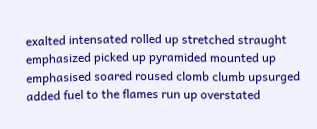exalted intensated rolled up stretched straught emphasized picked up pyramided mounted up emphasised soared roused clomb clumb upsurged added fuel to the flames run up overstated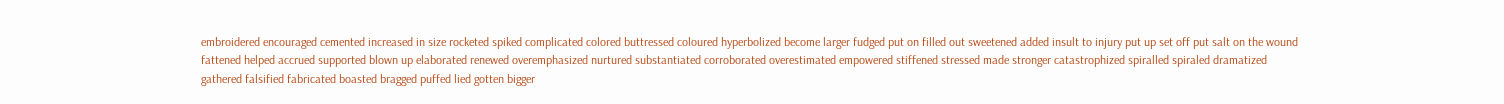embroidered encouraged cemented increased in size rocketed spiked complicated colored buttressed coloured hyperbolized become larger fudged put on filled out sweetened added insult to injury put up set off put salt on the wound fattened helped accrued supported blown up elaborated renewed overemphasized nurtured substantiated corroborated overestimated empowered stiffened stressed made stronger catastrophized spiralled spiraled dramatized gathered falsified fabricated boasted bragged puffed lied gotten bigger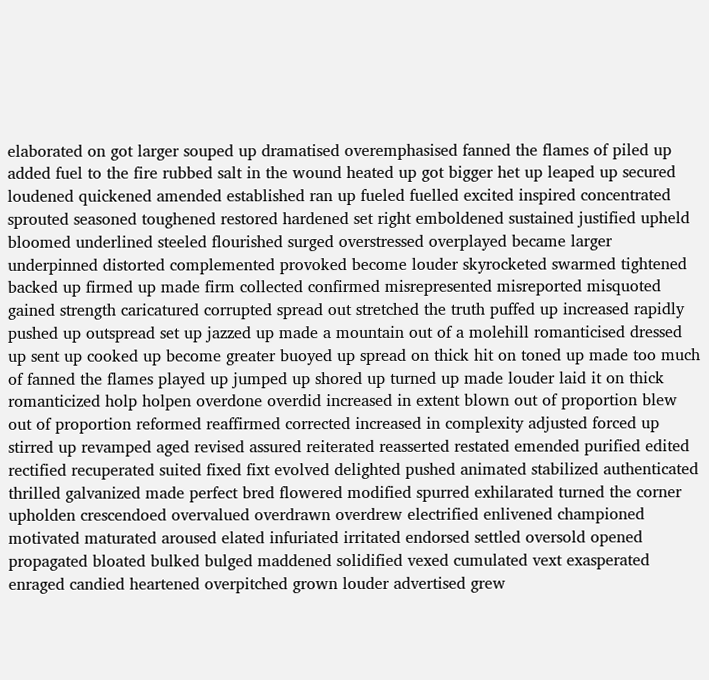elaborated on got larger souped up dramatised overemphasised fanned the flames of piled up added fuel to the fire rubbed salt in the wound heated up got bigger het up leaped up secured loudened quickened amended established ran up fueled fuelled excited inspired concentrated sprouted seasoned toughened restored hardened set right emboldened sustained justified upheld bloomed underlined steeled flourished surged overstressed overplayed became larger underpinned distorted complemented provoked become louder skyrocketed swarmed tightened backed up firmed up made firm collected confirmed misrepresented misreported misquoted gained strength caricatured corrupted spread out stretched the truth puffed up increased rapidly pushed up outspread set up jazzed up made a mountain out of a molehill romanticised dressed up sent up cooked up become greater buoyed up spread on thick hit on toned up made too much of fanned the flames played up jumped up shored up turned up made louder laid it on thick romanticized holp holpen overdone overdid increased in extent blown out of proportion blew out of proportion reformed reaffirmed corrected increased in complexity adjusted forced up stirred up revamped aged revised assured reiterated reasserted restated emended purified edited rectified recuperated suited fixed fixt evolved delighted pushed animated stabilized authenticated thrilled galvanized made perfect bred flowered modified spurred exhilarated turned the corner upholden crescendoed overvalued overdrawn overdrew electrified enlivened championed motivated maturated aroused elated infuriated irritated endorsed settled oversold opened propagated bloated bulked bulged maddened solidified vexed cumulated vext exasperated enraged candied heartened overpitched grown louder advertised grew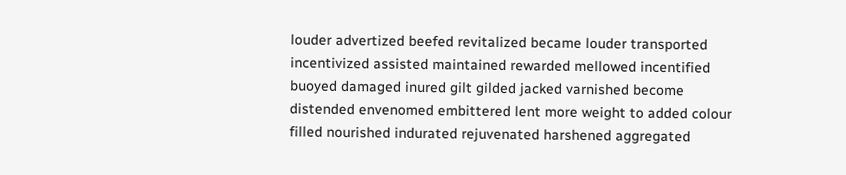louder advertized beefed revitalized became louder transported incentivized assisted maintained rewarded mellowed incentified buoyed damaged inured gilt gilded jacked varnished become distended envenomed embittered lent more weight to added colour filled nourished indurated rejuvenated harshened aggregated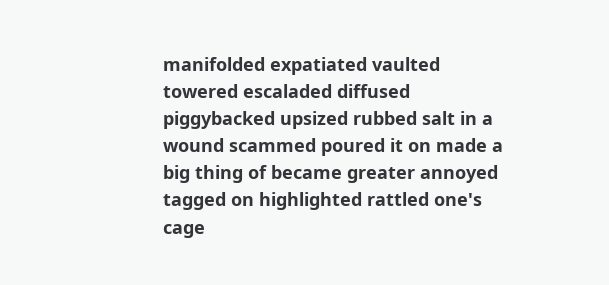manifolded expatiated vaulted towered escaladed diffused piggybacked upsized rubbed salt in a wound scammed poured it on made a big thing of became greater annoyed tagged on highlighted rattled one's cage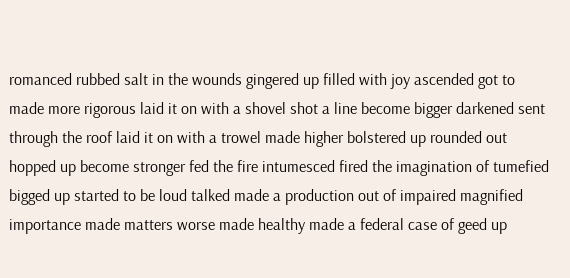romanced rubbed salt in the wounds gingered up filled with joy ascended got to made more rigorous laid it on with a shovel shot a line become bigger darkened sent through the roof laid it on with a trowel made higher bolstered up rounded out hopped up become stronger fed the fire intumesced fired the imagination of tumefied bigged up started to be loud talked made a production out of impaired magnified importance made matters worse made healthy made a federal case of geed up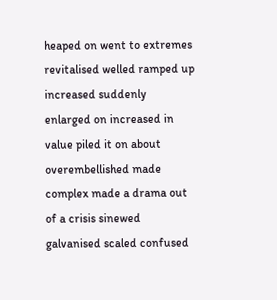heaped on went to extremes revitalised welled ramped up increased suddenly enlarged on increased in value piled it on about overembellished made complex made a drama out of a crisis sinewed galvanised scaled confused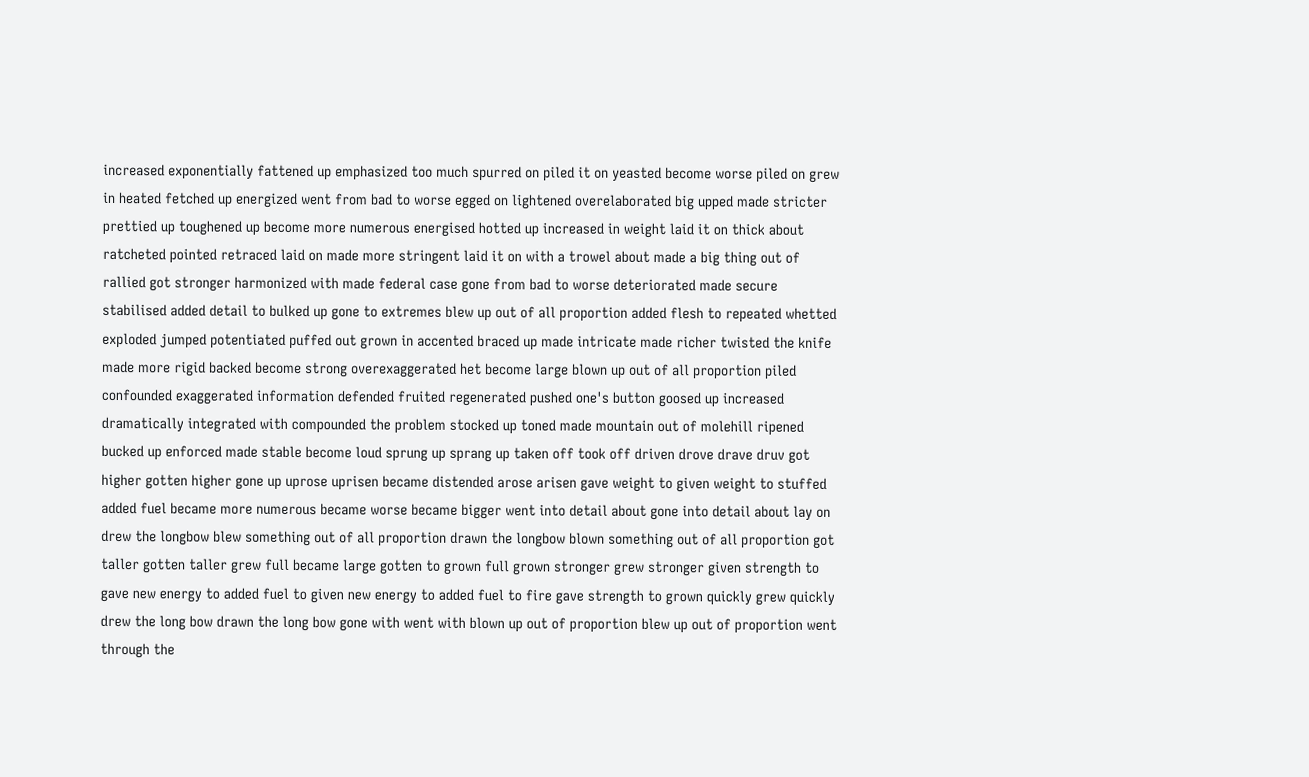increased exponentially fattened up emphasized too much spurred on piled it on yeasted become worse piled on grew in heated fetched up energized went from bad to worse egged on lightened overelaborated big upped made stricter prettied up toughened up become more numerous energised hotted up increased in weight laid it on thick about ratcheted pointed retraced laid on made more stringent laid it on with a trowel about made a big thing out of rallied got stronger harmonized with made federal case gone from bad to worse deteriorated made secure stabilised added detail to bulked up gone to extremes blew up out of all proportion added flesh to repeated whetted exploded jumped potentiated puffed out grown in accented braced up made intricate made richer twisted the knife made more rigid backed become strong overexaggerated het become large blown up out of all proportion piled confounded exaggerated information defended fruited regenerated pushed one's button goosed up increased dramatically integrated with compounded the problem stocked up toned made mountain out of molehill ripened bucked up enforced made stable become loud sprung up sprang up taken off took off driven drove drave druv got higher gotten higher gone up uprose uprisen became distended arose arisen gave weight to given weight to stuffed added fuel became more numerous became worse became bigger went into detail about gone into detail about lay on drew the longbow blew something out of all proportion drawn the longbow blown something out of all proportion got taller gotten taller grew full became large gotten to grown full grown stronger grew stronger given strength to gave new energy to added fuel to given new energy to added fuel to fire gave strength to grown quickly grew quickly drew the long bow drawn the long bow gone with went with blown up out of proportion blew up out of proportion went through the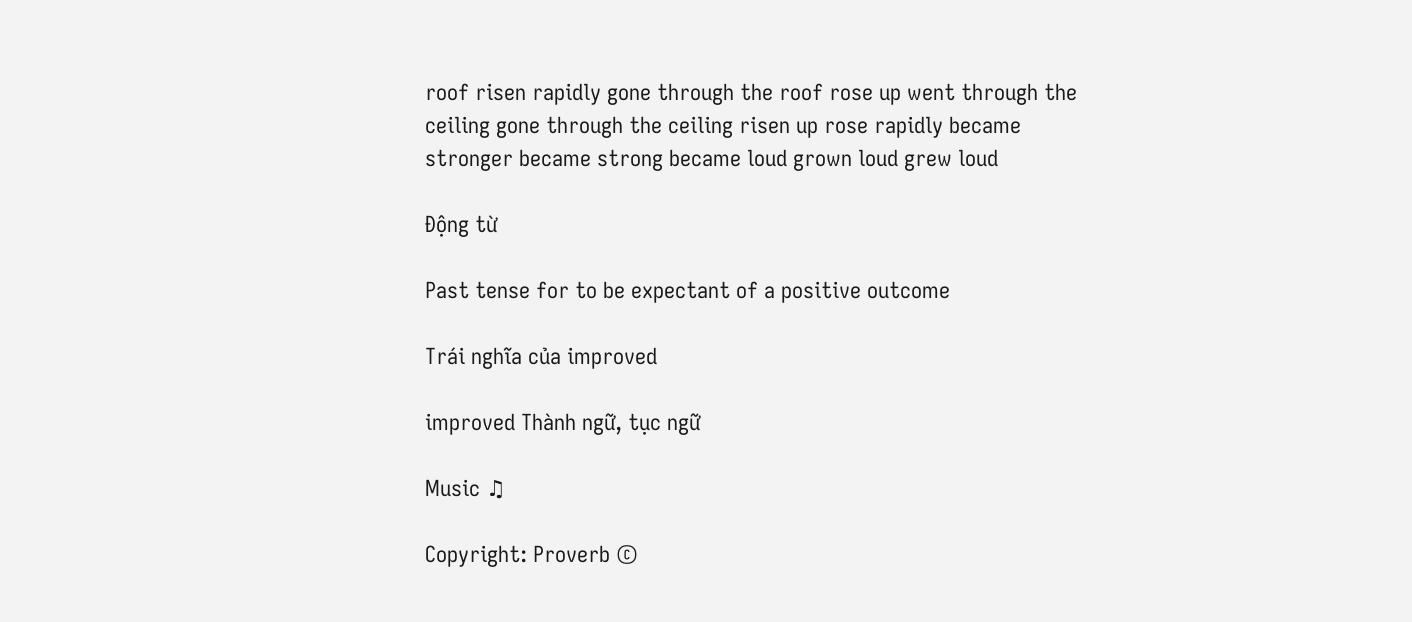roof risen rapidly gone through the roof rose up went through the ceiling gone through the ceiling risen up rose rapidly became stronger became strong became loud grown loud grew loud

Động từ

Past tense for to be expectant of a positive outcome

Trái nghĩa của improved

improved Thành ngữ, tục ngữ

Music ♫

Copyright: Proverb ©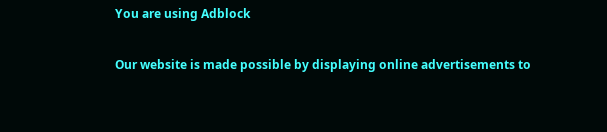You are using Adblock

Our website is made possible by displaying online advertisements to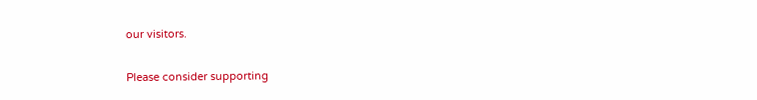our visitors.

Please consider supporting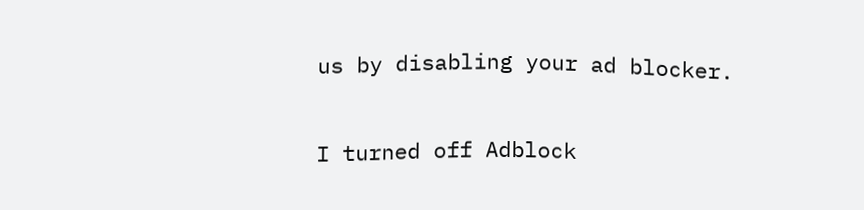us by disabling your ad blocker.

I turned off Adblock